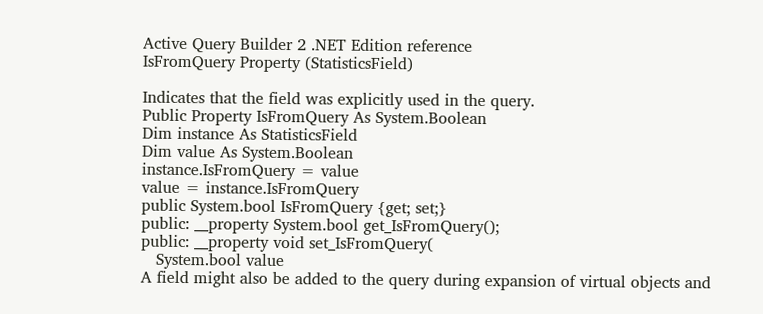Active Query Builder 2 .NET Edition reference
IsFromQuery Property (StatisticsField)

Indicates that the field was explicitly used in the query.
Public Property IsFromQuery As System.Boolean
Dim instance As StatisticsField
Dim value As System.Boolean
instance.IsFromQuery = value
value = instance.IsFromQuery
public System.bool IsFromQuery {get; set;}
public: __property System.bool get_IsFromQuery();
public: __property void set_IsFromQuery(
   System.bool value
A field might also be added to the query during expansion of virtual objects and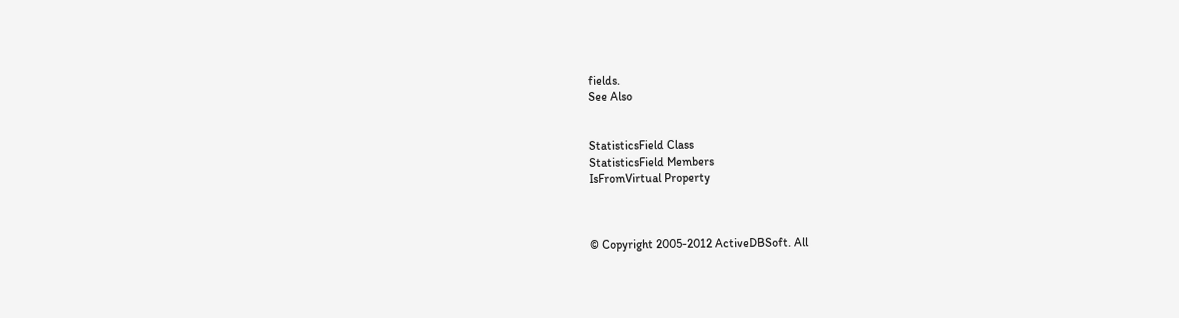fields.
See Also


StatisticsField Class
StatisticsField Members
IsFromVirtual Property



© Copyright 2005-2012 ActiveDBSoft. All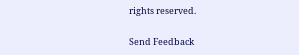rights reserved.

Send Feedback